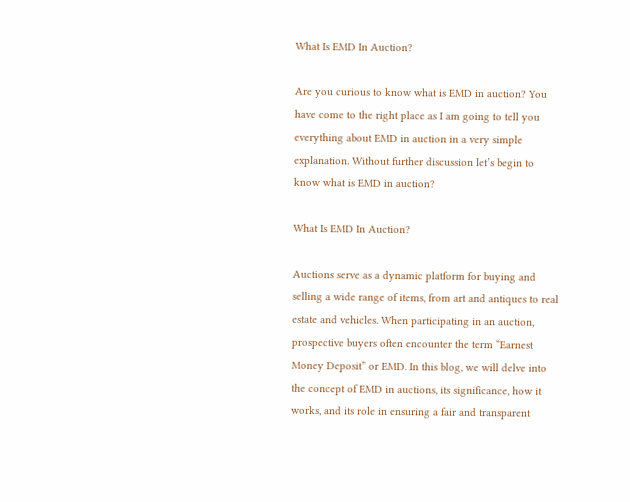What Is EMD In Auction?

Are you curious to know what is EMD in auction? You have come to the right place as I am going to tell you everything about EMD in auction in a very simple explanation. Without further discussion let’s begin to know what is EMD in auction?

What Is EMD In Auction?

Auctions serve as a dynamic platform for buying and selling a wide range of items, from art and antiques to real estate and vehicles. When participating in an auction, prospective buyers often encounter the term “Earnest Money Deposit” or EMD. In this blog, we will delve into the concept of EMD in auctions, its significance, how it works, and its role in ensuring a fair and transparent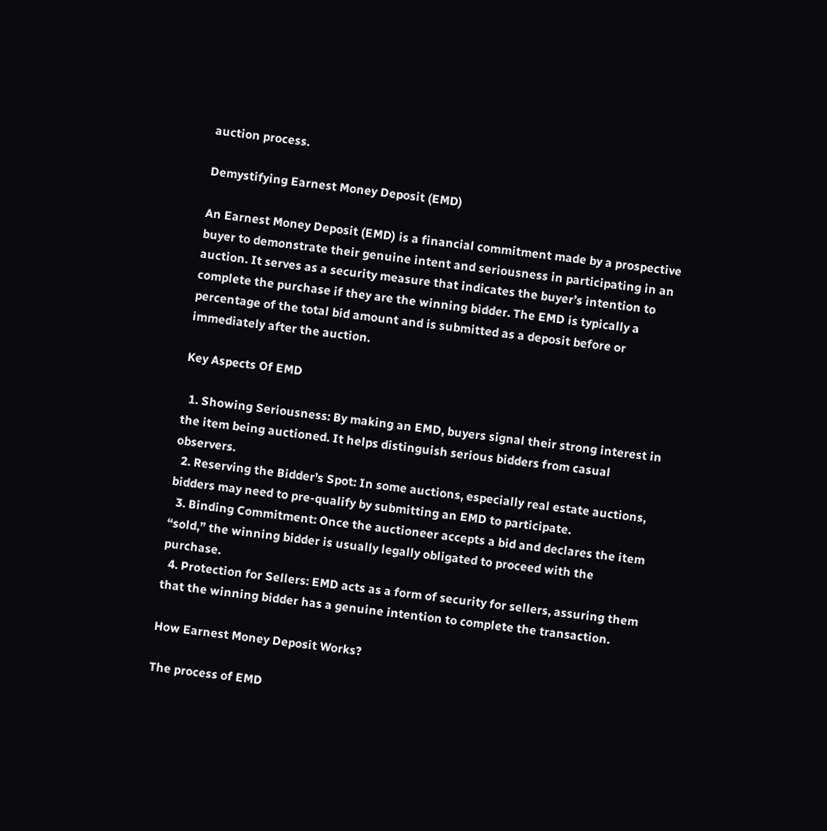auction process.

Demystifying Earnest Money Deposit (EMD)

An Earnest Money Deposit (EMD) is a financial commitment made by a prospective buyer to demonstrate their genuine intent and seriousness in participating in an auction. It serves as a security measure that indicates the buyer’s intention to complete the purchase if they are the winning bidder. The EMD is typically a percentage of the total bid amount and is submitted as a deposit before or immediately after the auction.

Key Aspects Of EMD

  1. Showing Seriousness: By making an EMD, buyers signal their strong interest in the item being auctioned. It helps distinguish serious bidders from casual observers.
  2. Reserving the Bidder’s Spot: In some auctions, especially real estate auctions, bidders may need to pre-qualify by submitting an EMD to participate.
  3. Binding Commitment: Once the auctioneer accepts a bid and declares the item “sold,” the winning bidder is usually legally obligated to proceed with the purchase.
  4. Protection for Sellers: EMD acts as a form of security for sellers, assuring them that the winning bidder has a genuine intention to complete the transaction.

How Earnest Money Deposit Works?

The process of EMD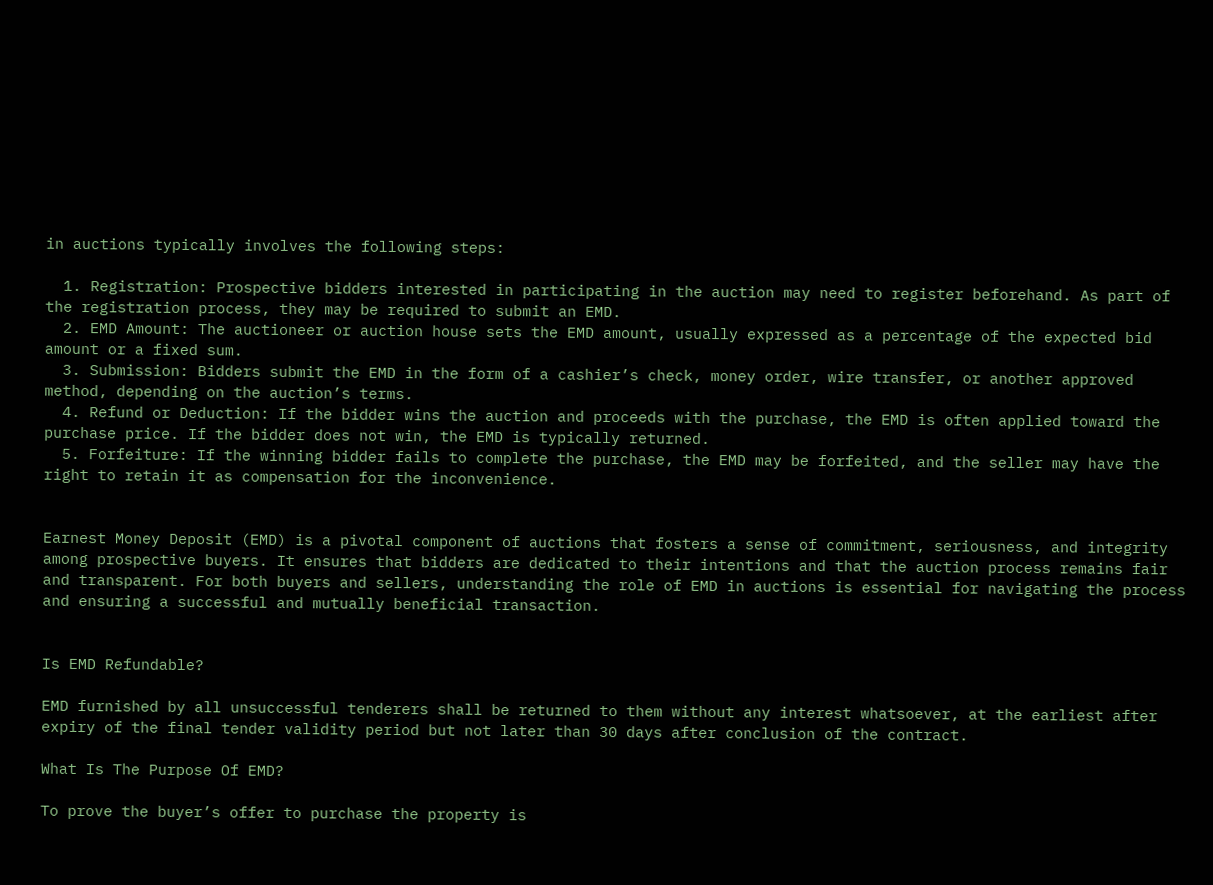in auctions typically involves the following steps:

  1. Registration: Prospective bidders interested in participating in the auction may need to register beforehand. As part of the registration process, they may be required to submit an EMD.
  2. EMD Amount: The auctioneer or auction house sets the EMD amount, usually expressed as a percentage of the expected bid amount or a fixed sum.
  3. Submission: Bidders submit the EMD in the form of a cashier’s check, money order, wire transfer, or another approved method, depending on the auction’s terms.
  4. Refund or Deduction: If the bidder wins the auction and proceeds with the purchase, the EMD is often applied toward the purchase price. If the bidder does not win, the EMD is typically returned.
  5. Forfeiture: If the winning bidder fails to complete the purchase, the EMD may be forfeited, and the seller may have the right to retain it as compensation for the inconvenience.


Earnest Money Deposit (EMD) is a pivotal component of auctions that fosters a sense of commitment, seriousness, and integrity among prospective buyers. It ensures that bidders are dedicated to their intentions and that the auction process remains fair and transparent. For both buyers and sellers, understanding the role of EMD in auctions is essential for navigating the process and ensuring a successful and mutually beneficial transaction.


Is EMD Refundable?

EMD furnished by all unsuccessful tenderers shall be returned to them without any interest whatsoever, at the earliest after expiry of the final tender validity period but not later than 30 days after conclusion of the contract.

What Is The Purpose Of EMD?

To prove the buyer’s offer to purchase the property is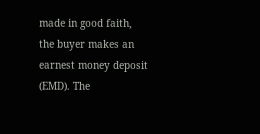made in good faith, the buyer makes an earnest money deposit (EMD). The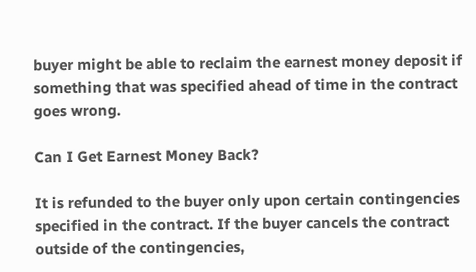buyer might be able to reclaim the earnest money deposit if something that was specified ahead of time in the contract goes wrong.

Can I Get Earnest Money Back?

It is refunded to the buyer only upon certain contingencies specified in the contract. If the buyer cancels the contract outside of the contingencies,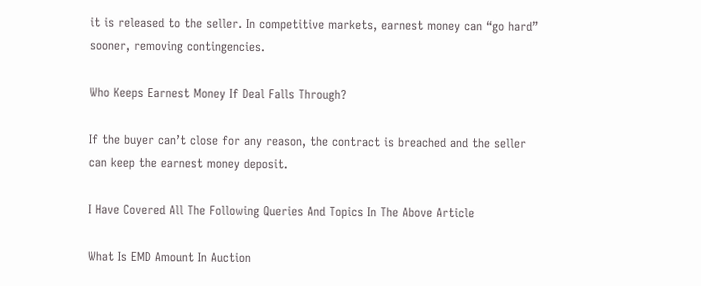it is released to the seller. In competitive markets, earnest money can “go hard” sooner, removing contingencies.

Who Keeps Earnest Money If Deal Falls Through?

If the buyer can’t close for any reason, the contract is breached and the seller can keep the earnest money deposit.

I Have Covered All The Following Queries And Topics In The Above Article

What Is EMD Amount In Auction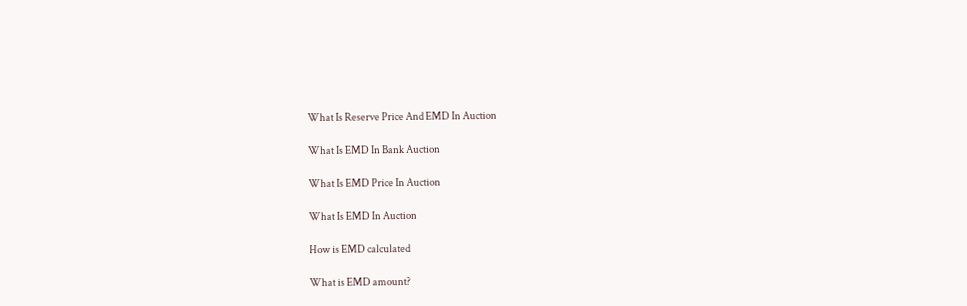What Is Reserve Price And EMD In Auction

What Is EMD In Bank Auction

What Is EMD Price In Auction

What Is EMD In Auction

How is EMD calculated

What is EMD amount?